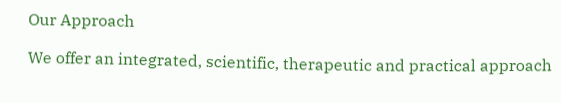Our Approach

We offer an integrated, scientific, therapeutic and practical approach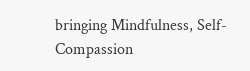bringing Mindfulness, Self-Compassion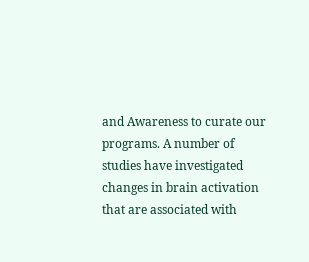and Awareness to curate our programs. A number of studies have investigated changes in brain activation that are associated with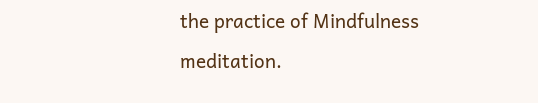the practice of Mindfulness meditation.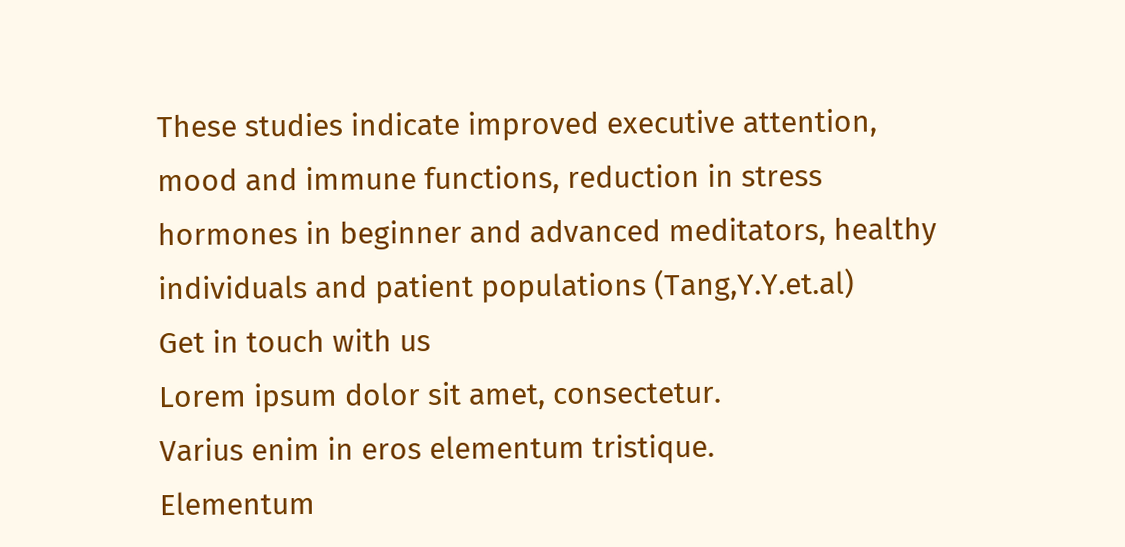These studies indicate improved executive attention, mood and immune functions, reduction in stress hormones in beginner and advanced meditators, healthy individuals and patient populations (Tang,Y.Y.et.al)
Get in touch with us
Lorem ipsum dolor sit amet, consectetur.
Varius enim in eros elementum tristique.
Elementum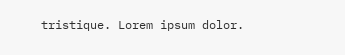tristique. Lorem ipsum dolor.